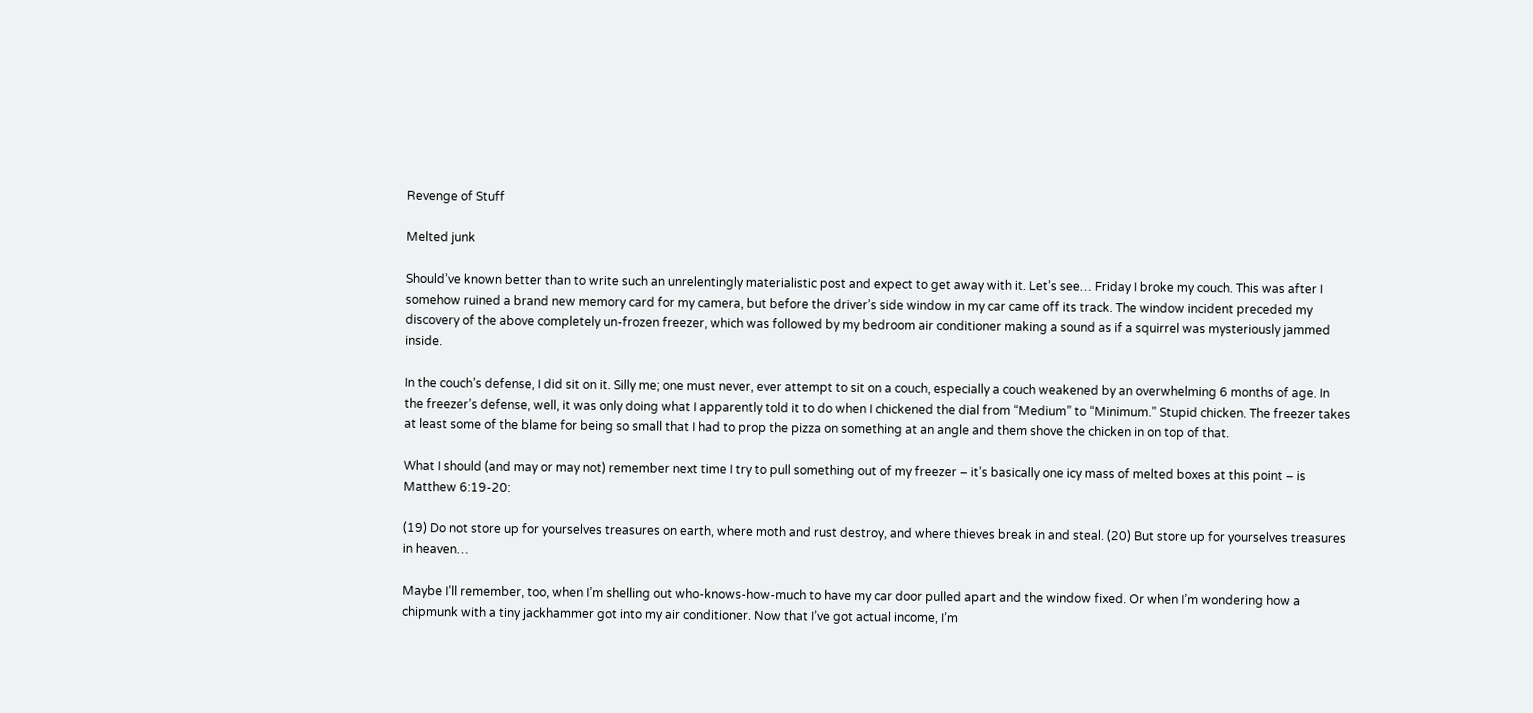Revenge of Stuff

Melted junk

Should’ve known better than to write such an unrelentingly materialistic post and expect to get away with it. Let’s see… Friday I broke my couch. This was after I somehow ruined a brand new memory card for my camera, but before the driver’s side window in my car came off its track. The window incident preceded my discovery of the above completely un-frozen freezer, which was followed by my bedroom air conditioner making a sound as if a squirrel was mysteriously jammed inside.

In the couch’s defense, I did sit on it. Silly me; one must never, ever attempt to sit on a couch, especially a couch weakened by an overwhelming 6 months of age. In the freezer’s defense, well, it was only doing what I apparently told it to do when I chickened the dial from “Medium” to “Minimum.” Stupid chicken. The freezer takes at least some of the blame for being so small that I had to prop the pizza on something at an angle and them shove the chicken in on top of that.

What I should (and may or may not) remember next time I try to pull something out of my freezer – it’s basically one icy mass of melted boxes at this point – is Matthew 6:19-20:

(19) Do not store up for yourselves treasures on earth, where moth and rust destroy, and where thieves break in and steal. (20) But store up for yourselves treasures in heaven…

Maybe I’ll remember, too, when I’m shelling out who-knows-how-much to have my car door pulled apart and the window fixed. Or when I’m wondering how a chipmunk with a tiny jackhammer got into my air conditioner. Now that I’ve got actual income, I’m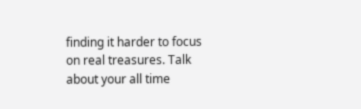finding it harder to focus on real treasures. Talk about your all time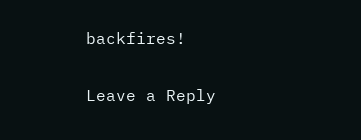backfires!

Leave a Reply